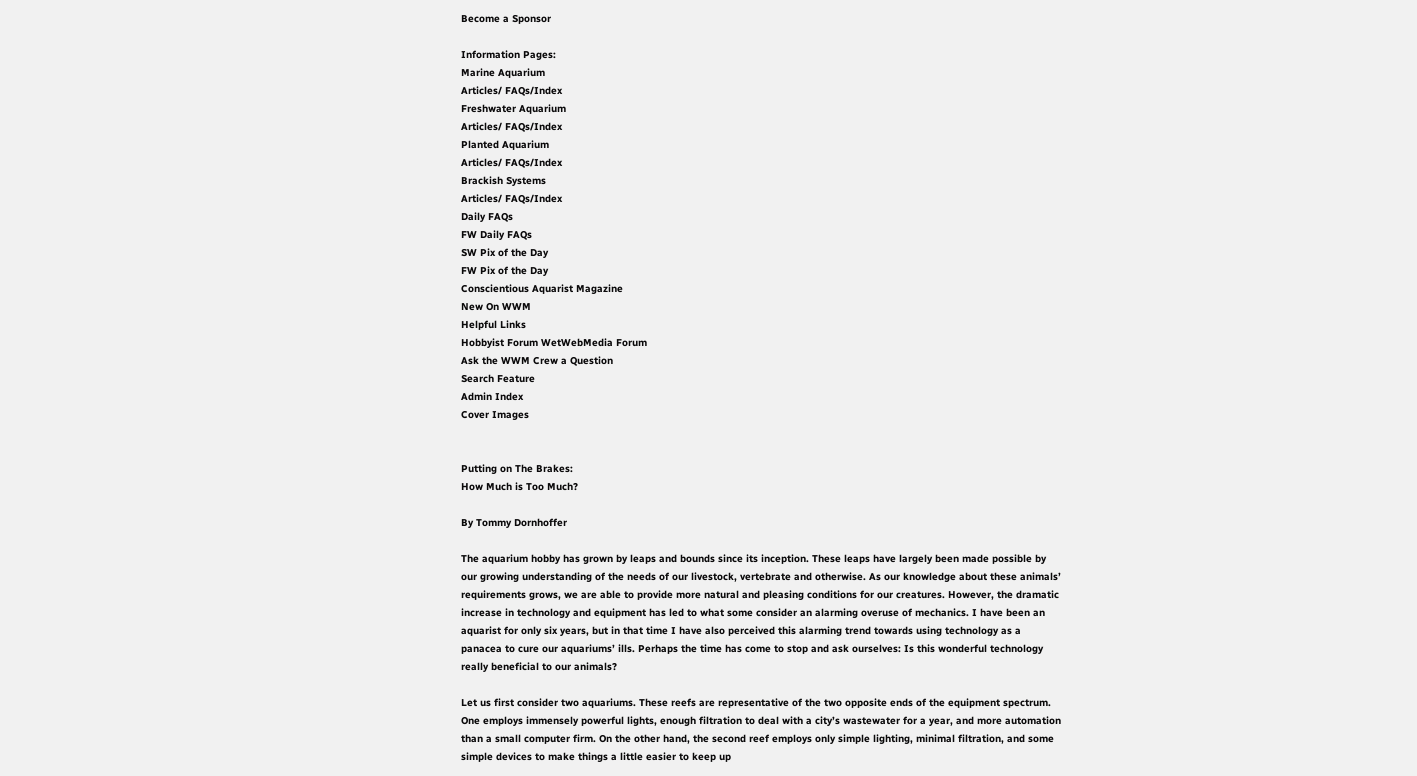Become a Sponsor

Information Pages:
Marine Aquarium
Articles/ FAQs/Index
Freshwater Aquarium
Articles/ FAQs/Index
Planted Aquarium
Articles/ FAQs/Index
Brackish Systems
Articles/ FAQs/Index
Daily FAQs
FW Daily FAQs
SW Pix of the Day
FW Pix of the Day
Conscientious Aquarist Magazine
New On WWM
Helpful Links
Hobbyist Forum WetWebMedia Forum
Ask the WWM Crew a Question
Search Feature
Admin Index
Cover Images


Putting on The Brakes:
How Much is Too Much?

By Tommy Dornhoffer

The aquarium hobby has grown by leaps and bounds since its inception. These leaps have largely been made possible by our growing understanding of the needs of our livestock, vertebrate and otherwise. As our knowledge about these animals’ requirements grows, we are able to provide more natural and pleasing conditions for our creatures. However, the dramatic increase in technology and equipment has led to what some consider an alarming overuse of mechanics. I have been an aquarist for only six years, but in that time I have also perceived this alarming trend towards using technology as a panacea to cure our aquariums’ ills. Perhaps the time has come to stop and ask ourselves: Is this wonderful technology really beneficial to our animals?

Let us first consider two aquariums. These reefs are representative of the two opposite ends of the equipment spectrum. One employs immensely powerful lights, enough filtration to deal with a city’s wastewater for a year, and more automation than a small computer firm. On the other hand, the second reef employs only simple lighting, minimal filtration, and some simple devices to make things a little easier to keep up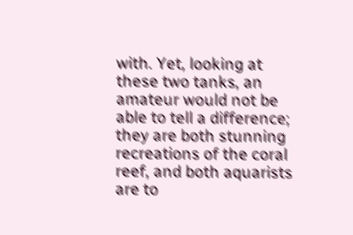with. Yet, looking at these two tanks, an amateur would not be able to tell a difference; they are both stunning recreations of the coral reef, and both aquarists are to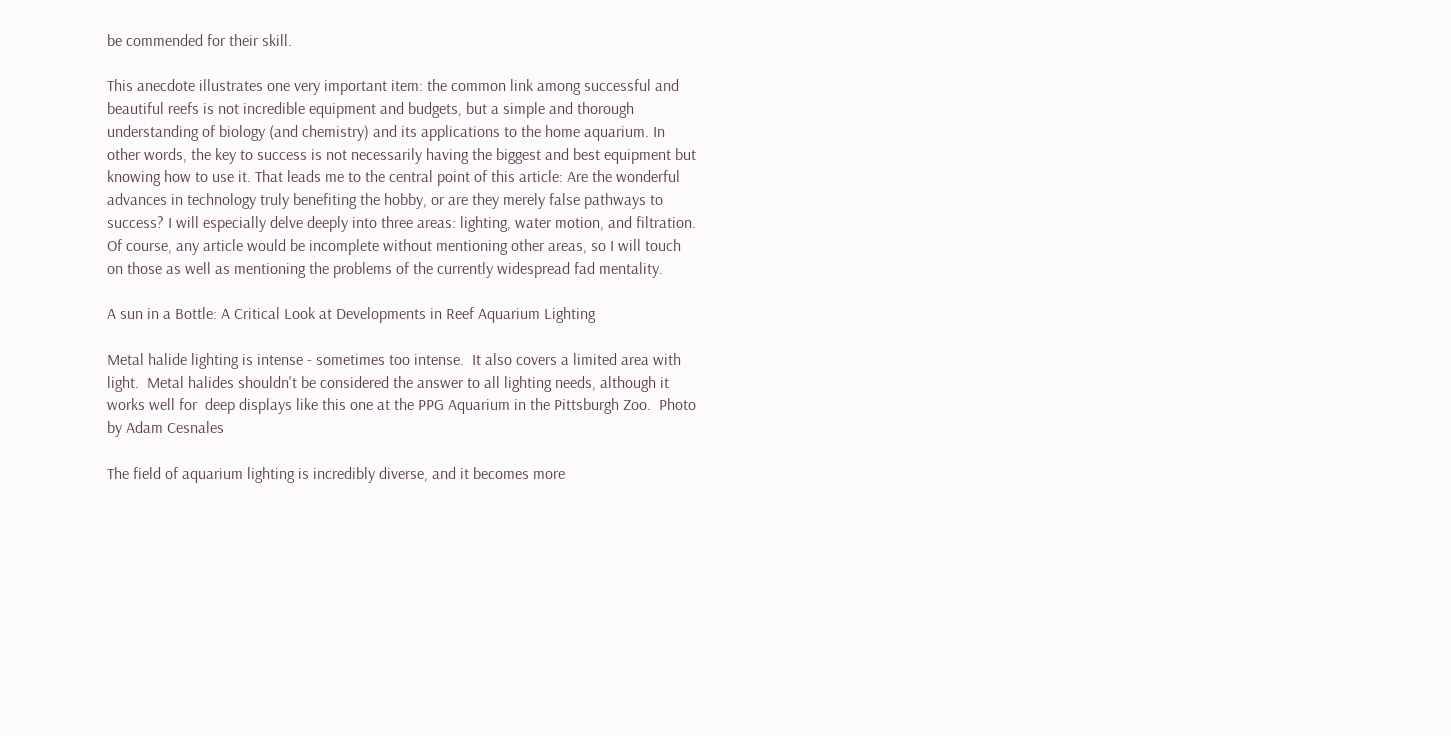be commended for their skill.

This anecdote illustrates one very important item: the common link among successful and beautiful reefs is not incredible equipment and budgets, but a simple and thorough understanding of biology (and chemistry) and its applications to the home aquarium. In other words, the key to success is not necessarily having the biggest and best equipment but knowing how to use it. That leads me to the central point of this article: Are the wonderful advances in technology truly benefiting the hobby, or are they merely false pathways to success? I will especially delve deeply into three areas: lighting, water motion, and filtration. Of course, any article would be incomplete without mentioning other areas, so I will touch on those as well as mentioning the problems of the currently widespread fad mentality.

A sun in a Bottle: A Critical Look at Developments in Reef Aquarium Lighting

Metal halide lighting is intense - sometimes too intense.  It also covers a limited area with light.  Metal halides shouldn't be considered the answer to all lighting needs, although it works well for  deep displays like this one at the PPG Aquarium in the Pittsburgh Zoo.  Photo by Adam Cesnales

The field of aquarium lighting is incredibly diverse, and it becomes more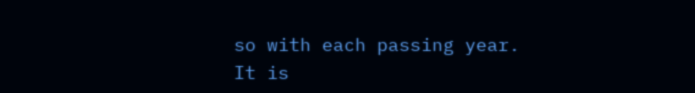so with each passing year. It is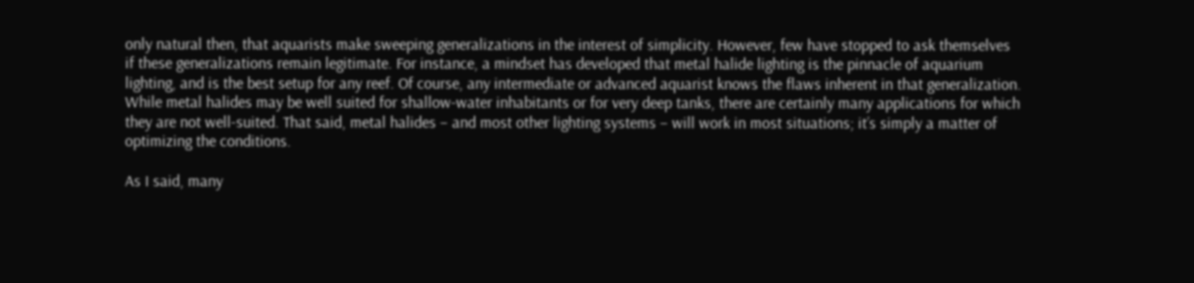only natural then, that aquarists make sweeping generalizations in the interest of simplicity. However, few have stopped to ask themselves if these generalizations remain legitimate. For instance, a mindset has developed that metal halide lighting is the pinnacle of aquarium lighting, and is the best setup for any reef. Of course, any intermediate or advanced aquarist knows the flaws inherent in that generalization. While metal halides may be well suited for shallow-water inhabitants or for very deep tanks, there are certainly many applications for which they are not well-suited. That said, metal halides – and most other lighting systems – will work in most situations; it’s simply a matter of optimizing the conditions.

As I said, many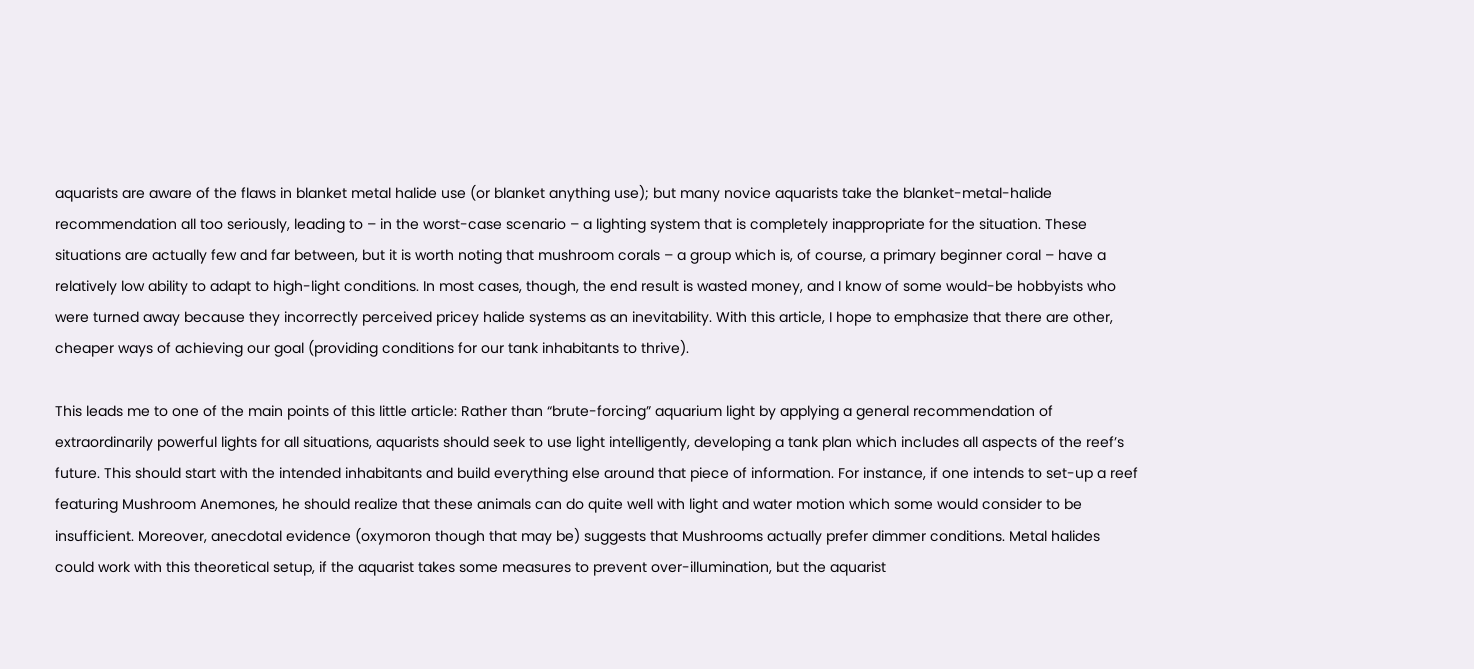aquarists are aware of the flaws in blanket metal halide use (or blanket anything use); but many novice aquarists take the blanket-metal-halide recommendation all too seriously, leading to – in the worst-case scenario – a lighting system that is completely inappropriate for the situation. These situations are actually few and far between, but it is worth noting that mushroom corals – a group which is, of course, a primary beginner coral – have a relatively low ability to adapt to high-light conditions. In most cases, though, the end result is wasted money, and I know of some would-be hobbyists who were turned away because they incorrectly perceived pricey halide systems as an inevitability. With this article, I hope to emphasize that there are other, cheaper ways of achieving our goal (providing conditions for our tank inhabitants to thrive).

This leads me to one of the main points of this little article: Rather than “brute-forcing” aquarium light by applying a general recommendation of extraordinarily powerful lights for all situations, aquarists should seek to use light intelligently, developing a tank plan which includes all aspects of the reef’s future. This should start with the intended inhabitants and build everything else around that piece of information. For instance, if one intends to set-up a reef featuring Mushroom Anemones, he should realize that these animals can do quite well with light and water motion which some would consider to be insufficient. Moreover, anecdotal evidence (oxymoron though that may be) suggests that Mushrooms actually prefer dimmer conditions. Metal halides could work with this theoretical setup, if the aquarist takes some measures to prevent over-illumination, but the aquarist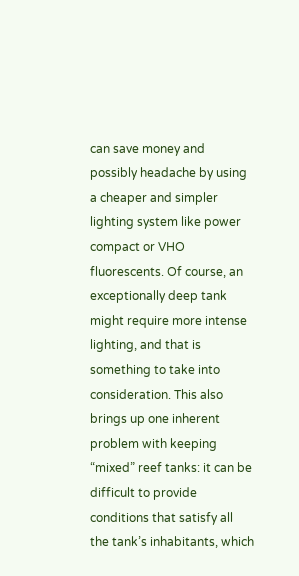can save money and possibly headache by using a cheaper and simpler lighting system like power compact or VHO fluorescents. Of course, an exceptionally deep tank might require more intense lighting, and that is something to take into consideration. This also brings up one inherent problem with keeping “mixed” reef tanks: it can be difficult to provide conditions that satisfy all the tank’s inhabitants, which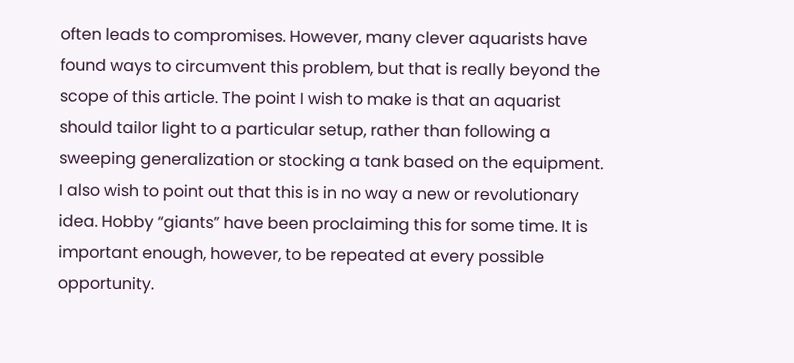often leads to compromises. However, many clever aquarists have found ways to circumvent this problem, but that is really beyond the scope of this article. The point I wish to make is that an aquarist should tailor light to a particular setup, rather than following a sweeping generalization or stocking a tank based on the equipment. I also wish to point out that this is in no way a new or revolutionary idea. Hobby “giants” have been proclaiming this for some time. It is important enough, however, to be repeated at every possible opportunity.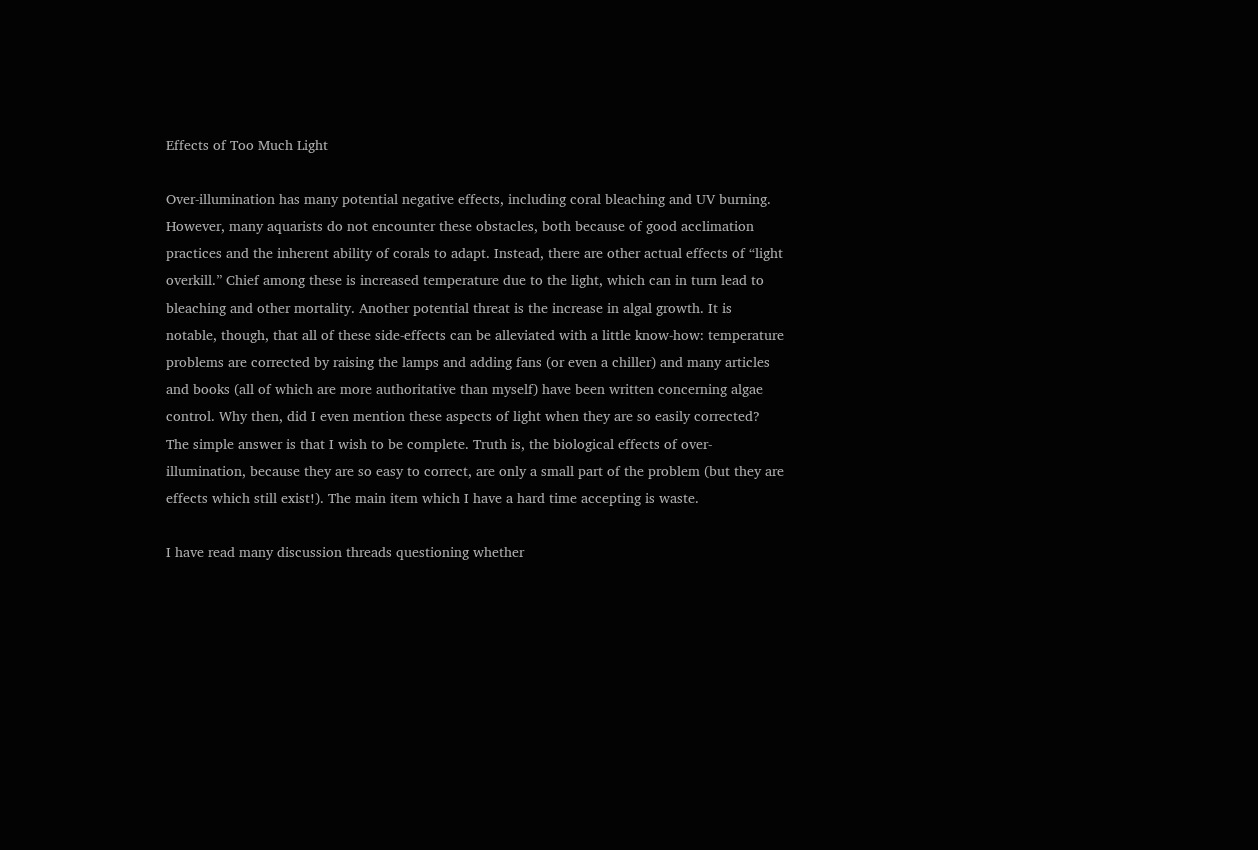Effects of Too Much Light

Over-illumination has many potential negative effects, including coral bleaching and UV burning. However, many aquarists do not encounter these obstacles, both because of good acclimation practices and the inherent ability of corals to adapt. Instead, there are other actual effects of “light overkill.” Chief among these is increased temperature due to the light, which can in turn lead to bleaching and other mortality. Another potential threat is the increase in algal growth. It is notable, though, that all of these side-effects can be alleviated with a little know-how: temperature problems are corrected by raising the lamps and adding fans (or even a chiller) and many articles and books (all of which are more authoritative than myself) have been written concerning algae control. Why then, did I even mention these aspects of light when they are so easily corrected? The simple answer is that I wish to be complete. Truth is, the biological effects of over-illumination, because they are so easy to correct, are only a small part of the problem (but they are effects which still exist!). The main item which I have a hard time accepting is waste.

I have read many discussion threads questioning whether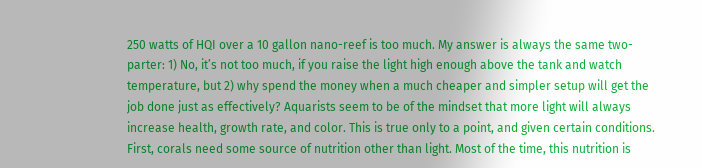250 watts of HQI over a 10 gallon nano-reef is too much. My answer is always the same two-parter: 1) No, it’s not too much, if you raise the light high enough above the tank and watch temperature, but 2) why spend the money when a much cheaper and simpler setup will get the job done just as effectively? Aquarists seem to be of the mindset that more light will always increase health, growth rate, and color. This is true only to a point, and given certain conditions. First, corals need some source of nutrition other than light. Most of the time, this nutrition is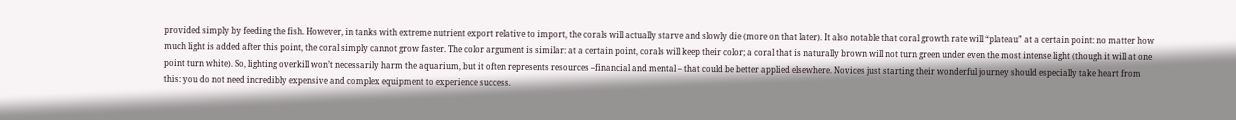provided simply by feeding the fish. However, in tanks with extreme nutrient export relative to import, the corals will actually starve and slowly die (more on that later). It also notable that coral growth rate will “plateau” at a certain point: no matter how much light is added after this point, the coral simply cannot grow faster. The color argument is similar: at a certain point, corals will keep their color; a coral that is naturally brown will not turn green under even the most intense light (though it will at one point turn white). So, lighting overkill won’t necessarily harm the aquarium, but it often represents resources –financial and mental – that could be better applied elsewhere. Novices just starting their wonderful journey should especially take heart from this: you do not need incredibly expensive and complex equipment to experience success.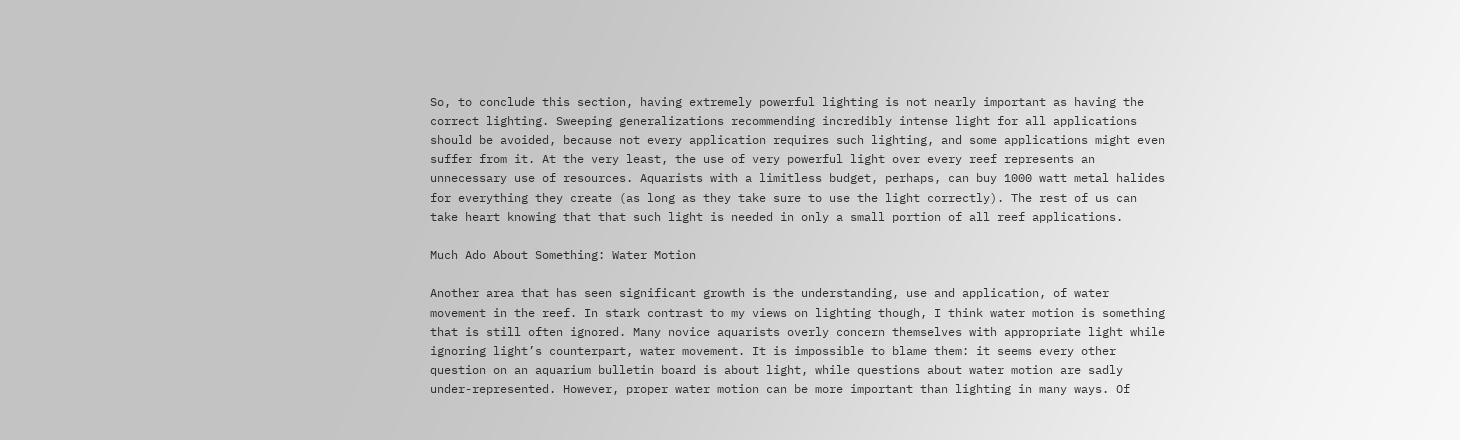So, to conclude this section, having extremely powerful lighting is not nearly important as having the correct lighting. Sweeping generalizations recommending incredibly intense light for all applications should be avoided, because not every application requires such lighting, and some applications might even suffer from it. At the very least, the use of very powerful light over every reef represents an unnecessary use of resources. Aquarists with a limitless budget, perhaps, can buy 1000 watt metal halides for everything they create (as long as they take sure to use the light correctly). The rest of us can take heart knowing that that such light is needed in only a small portion of all reef applications.

Much Ado About Something: Water Motion

Another area that has seen significant growth is the understanding, use and application, of water movement in the reef. In stark contrast to my views on lighting though, I think water motion is something that is still often ignored. Many novice aquarists overly concern themselves with appropriate light while ignoring light’s counterpart, water movement. It is impossible to blame them: it seems every other question on an aquarium bulletin board is about light, while questions about water motion are sadly under-represented. However, proper water motion can be more important than lighting in many ways. Of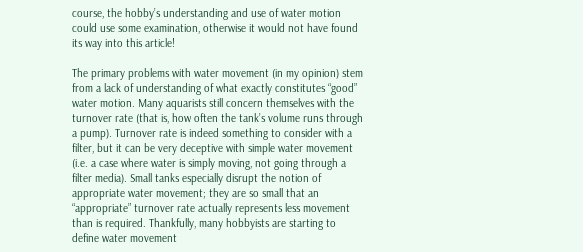course, the hobby’s understanding and use of water motion could use some examination, otherwise it would not have found its way into this article!

The primary problems with water movement (in my opinion) stem from a lack of understanding of what exactly constitutes “good” water motion. Many aquarists still concern themselves with the turnover rate (that is, how often the tank’s volume runs through a pump). Turnover rate is indeed something to consider with a filter, but it can be very deceptive with simple water movement (i.e. a case where water is simply moving, not going through a filter media). Small tanks especially disrupt the notion of appropriate water movement; they are so small that an “appropriate” turnover rate actually represents less movement than is required. Thankfully, many hobbyists are starting to define water movement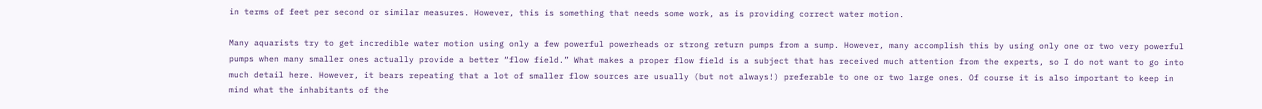in terms of feet per second or similar measures. However, this is something that needs some work, as is providing correct water motion.

Many aquarists try to get incredible water motion using only a few powerful powerheads or strong return pumps from a sump. However, many accomplish this by using only one or two very powerful pumps when many smaller ones actually provide a better “flow field.” What makes a proper flow field is a subject that has received much attention from the experts, so I do not want to go into much detail here. However, it bears repeating that a lot of smaller flow sources are usually (but not always!) preferable to one or two large ones. Of course it is also important to keep in mind what the inhabitants of the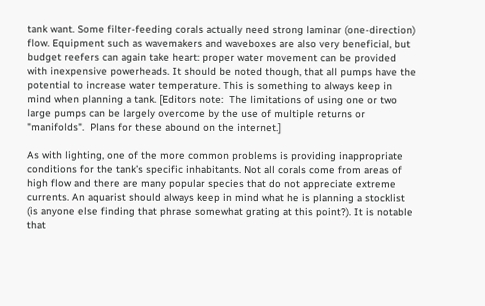tank want. Some filter-feeding corals actually need strong laminar (one-direction) flow. Equipment such as wavemakers and waveboxes are also very beneficial, but budget reefers can again take heart: proper water movement can be provided with inexpensive powerheads. It should be noted though, that all pumps have the potential to increase water temperature. This is something to always keep in mind when planning a tank. [Editors note:  The limitations of using one or two large pumps can be largely overcome by the use of multiple returns or "manifolds".  Plans for these abound on the internet.]

As with lighting, one of the more common problems is providing inappropriate conditions for the tank’s specific inhabitants. Not all corals come from areas of high flow and there are many popular species that do not appreciate extreme currents. An aquarist should always keep in mind what he is planning a stocklist (is anyone else finding that phrase somewhat grating at this point?). It is notable that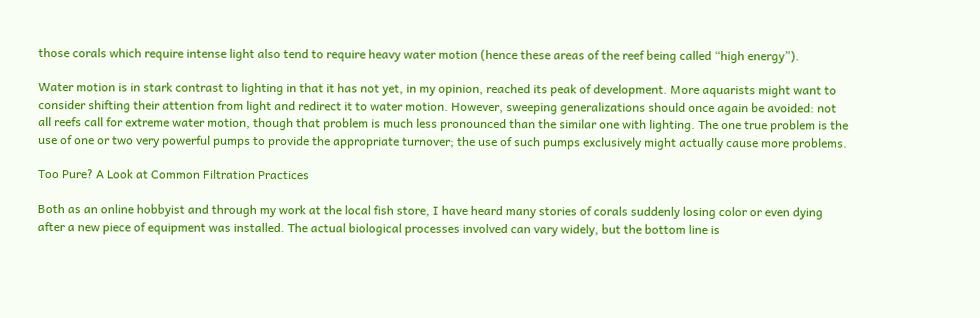those corals which require intense light also tend to require heavy water motion (hence these areas of the reef being called “high energy”).

Water motion is in stark contrast to lighting in that it has not yet, in my opinion, reached its peak of development. More aquarists might want to consider shifting their attention from light and redirect it to water motion. However, sweeping generalizations should once again be avoided: not all reefs call for extreme water motion, though that problem is much less pronounced than the similar one with lighting. The one true problem is the use of one or two very powerful pumps to provide the appropriate turnover; the use of such pumps exclusively might actually cause more problems.

Too Pure? A Look at Common Filtration Practices

Both as an online hobbyist and through my work at the local fish store, I have heard many stories of corals suddenly losing color or even dying after a new piece of equipment was installed. The actual biological processes involved can vary widely, but the bottom line is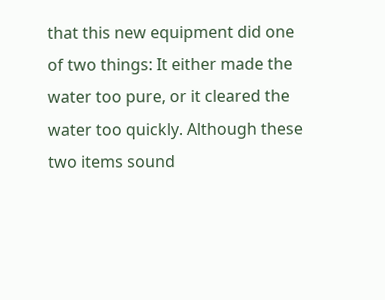that this new equipment did one of two things: It either made the water too pure, or it cleared the water too quickly. Although these two items sound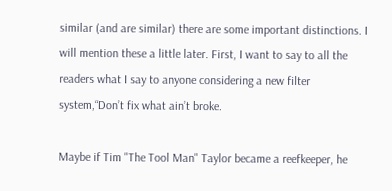similar (and are similar) there are some important distinctions. I will mention these a little later. First, I want to say to all the readers what I say to anyone considering a new filter system,“Don’t fix what ain’t broke.

Maybe if Tim "The Tool Man" Taylor became a reefkeeper, he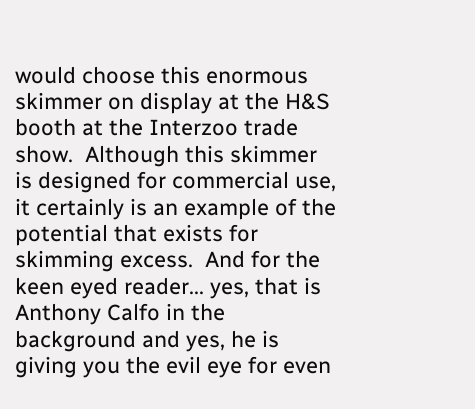would choose this enormous skimmer on display at the H&S booth at the Interzoo trade show.  Although this skimmer is designed for commercial use, it certainly is an example of the potential that exists for skimming excess.  And for the keen eyed reader... yes, that is Anthony Calfo in the background and yes, he is giving you the evil eye for even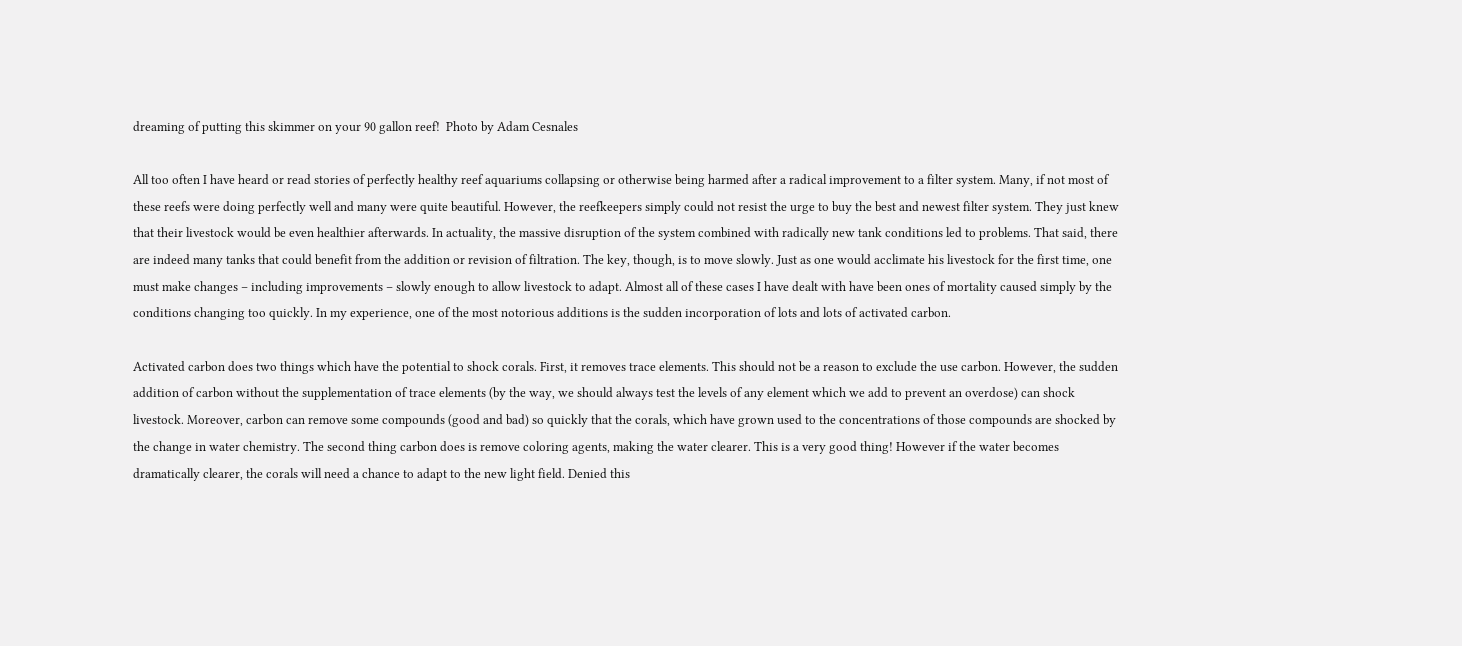dreaming of putting this skimmer on your 90 gallon reef!  Photo by Adam Cesnales

All too often I have heard or read stories of perfectly healthy reef aquariums collapsing or otherwise being harmed after a radical improvement to a filter system. Many, if not most of these reefs were doing perfectly well and many were quite beautiful. However, the reefkeepers simply could not resist the urge to buy the best and newest filter system. They just knew that their livestock would be even healthier afterwards. In actuality, the massive disruption of the system combined with radically new tank conditions led to problems. That said, there are indeed many tanks that could benefit from the addition or revision of filtration. The key, though, is to move slowly. Just as one would acclimate his livestock for the first time, one must make changes – including improvements – slowly enough to allow livestock to adapt. Almost all of these cases I have dealt with have been ones of mortality caused simply by the conditions changing too quickly. In my experience, one of the most notorious additions is the sudden incorporation of lots and lots of activated carbon.

Activated carbon does two things which have the potential to shock corals. First, it removes trace elements. This should not be a reason to exclude the use carbon. However, the sudden addition of carbon without the supplementation of trace elements (by the way, we should always test the levels of any element which we add to prevent an overdose) can shock livestock. Moreover, carbon can remove some compounds (good and bad) so quickly that the corals, which have grown used to the concentrations of those compounds are shocked by the change in water chemistry. The second thing carbon does is remove coloring agents, making the water clearer. This is a very good thing! However if the water becomes dramatically clearer, the corals will need a chance to adapt to the new light field. Denied this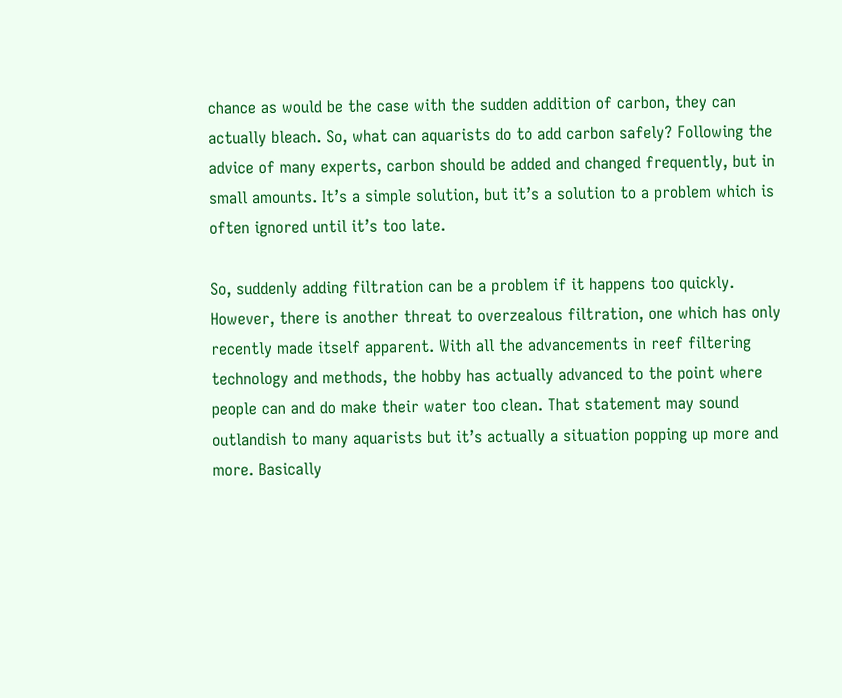chance as would be the case with the sudden addition of carbon, they can actually bleach. So, what can aquarists do to add carbon safely? Following the advice of many experts, carbon should be added and changed frequently, but in small amounts. It’s a simple solution, but it’s a solution to a problem which is often ignored until it’s too late.

So, suddenly adding filtration can be a problem if it happens too quickly. However, there is another threat to overzealous filtration, one which has only recently made itself apparent. With all the advancements in reef filtering technology and methods, the hobby has actually advanced to the point where people can and do make their water too clean. That statement may sound outlandish to many aquarists but it’s actually a situation popping up more and more. Basically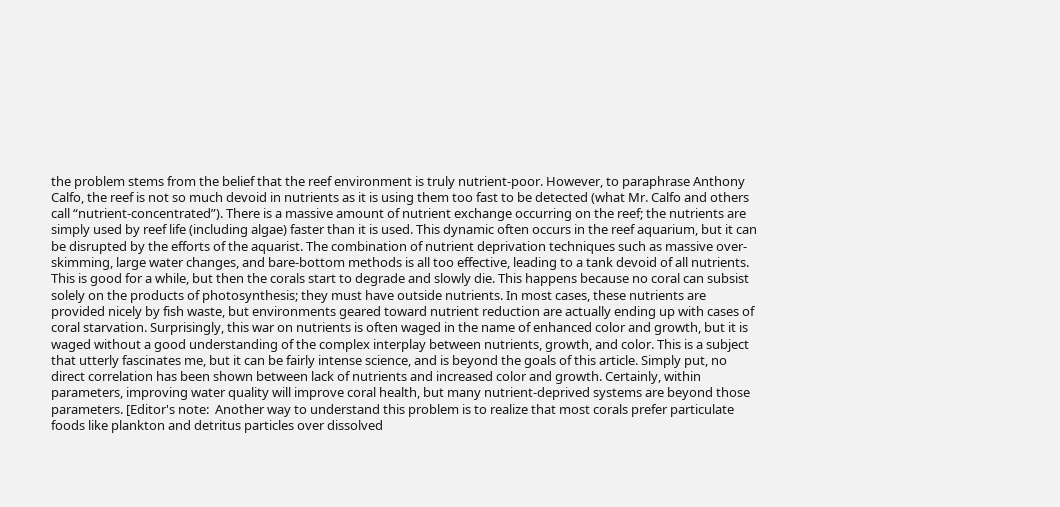the problem stems from the belief that the reef environment is truly nutrient-poor. However, to paraphrase Anthony Calfo, the reef is not so much devoid in nutrients as it is using them too fast to be detected (what Mr. Calfo and others call “nutrient-concentrated”). There is a massive amount of nutrient exchange occurring on the reef; the nutrients are simply used by reef life (including algae) faster than it is used. This dynamic often occurs in the reef aquarium, but it can be disrupted by the efforts of the aquarist. The combination of nutrient deprivation techniques such as massive over-skimming, large water changes, and bare-bottom methods is all too effective, leading to a tank devoid of all nutrients. This is good for a while, but then the corals start to degrade and slowly die. This happens because no coral can subsist solely on the products of photosynthesis; they must have outside nutrients. In most cases, these nutrients are provided nicely by fish waste, but environments geared toward nutrient reduction are actually ending up with cases of coral starvation. Surprisingly, this war on nutrients is often waged in the name of enhanced color and growth, but it is waged without a good understanding of the complex interplay between nutrients, growth, and color. This is a subject that utterly fascinates me, but it can be fairly intense science, and is beyond the goals of this article. Simply put, no direct correlation has been shown between lack of nutrients and increased color and growth. Certainly, within parameters, improving water quality will improve coral health, but many nutrient-deprived systems are beyond those parameters. [Editor's note:  Another way to understand this problem is to realize that most corals prefer particulate foods like plankton and detritus particles over dissolved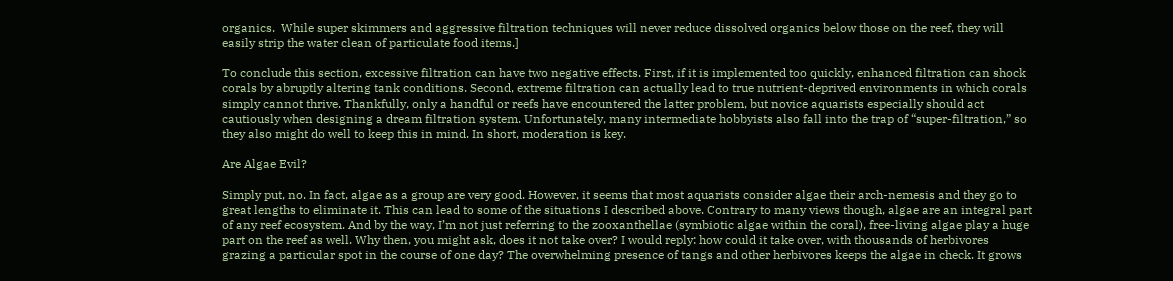organics.  While super skimmers and aggressive filtration techniques will never reduce dissolved organics below those on the reef, they will easily strip the water clean of particulate food items.]

To conclude this section, excessive filtration can have two negative effects. First, if it is implemented too quickly, enhanced filtration can shock corals by abruptly altering tank conditions. Second, extreme filtration can actually lead to true nutrient-deprived environments in which corals simply cannot thrive. Thankfully, only a handful or reefs have encountered the latter problem, but novice aquarists especially should act cautiously when designing a dream filtration system. Unfortunately, many intermediate hobbyists also fall into the trap of “super-filtration,” so they also might do well to keep this in mind. In short, moderation is key.

Are Algae Evil?

Simply put, no. In fact, algae as a group are very good. However, it seems that most aquarists consider algae their arch-nemesis and they go to great lengths to eliminate it. This can lead to some of the situations I described above. Contrary to many views though, algae are an integral part of any reef ecosystem. And by the way, I’m not just referring to the zooxanthellae (symbiotic algae within the coral), free-living algae play a huge part on the reef as well. Why then, you might ask, does it not take over? I would reply: how could it take over, with thousands of herbivores grazing a particular spot in the course of one day? The overwhelming presence of tangs and other herbivores keeps the algae in check. It grows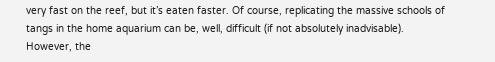very fast on the reef, but it’s eaten faster. Of course, replicating the massive schools of tangs in the home aquarium can be, well, difficult (if not absolutely inadvisable). However, the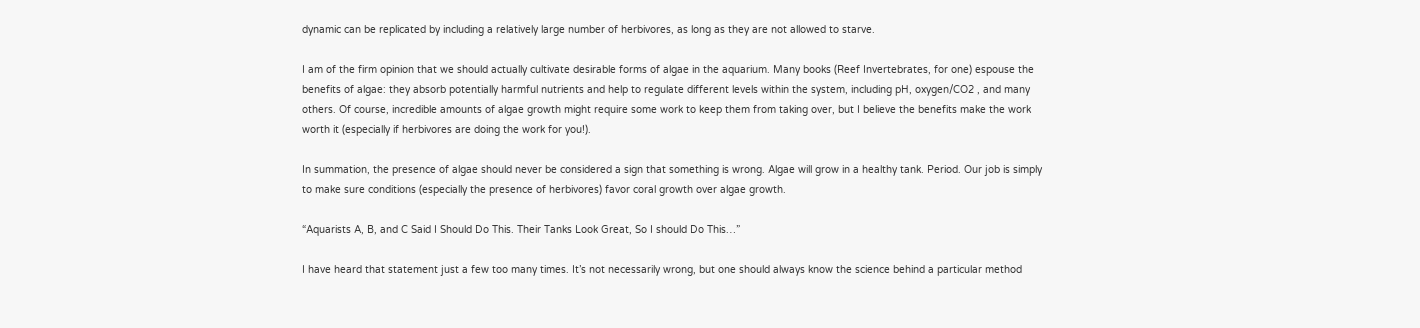dynamic can be replicated by including a relatively large number of herbivores, as long as they are not allowed to starve.

I am of the firm opinion that we should actually cultivate desirable forms of algae in the aquarium. Many books (Reef Invertebrates, for one) espouse the benefits of algae: they absorb potentially harmful nutrients and help to regulate different levels within the system, including pH, oxygen/CO2 , and many others. Of course, incredible amounts of algae growth might require some work to keep them from taking over, but I believe the benefits make the work worth it (especially if herbivores are doing the work for you!).

In summation, the presence of algae should never be considered a sign that something is wrong. Algae will grow in a healthy tank. Period. Our job is simply to make sure conditions (especially the presence of herbivores) favor coral growth over algae growth.

“Aquarists A, B, and C Said I Should Do This. Their Tanks Look Great, So I should Do This…”

I have heard that statement just a few too many times. It’s not necessarily wrong, but one should always know the science behind a particular method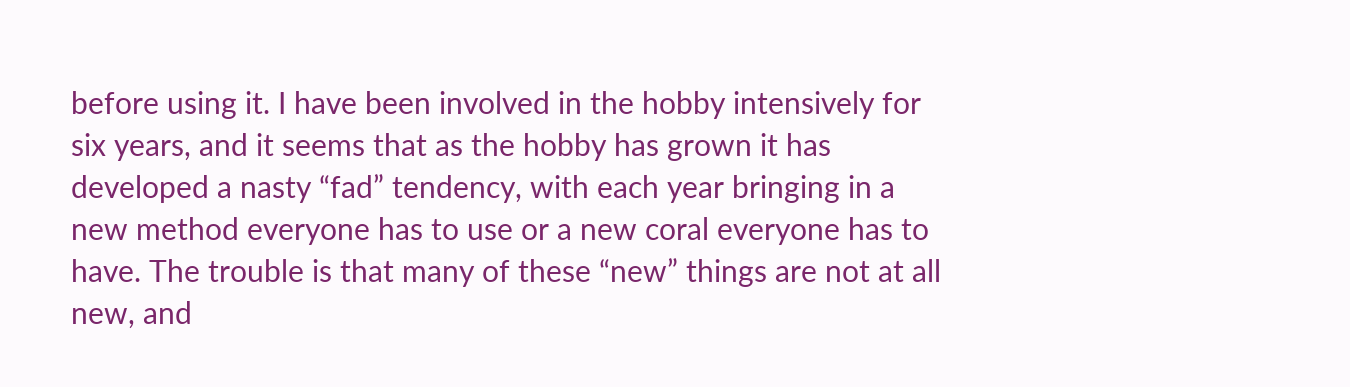before using it. I have been involved in the hobby intensively for six years, and it seems that as the hobby has grown it has developed a nasty “fad” tendency, with each year bringing in a new method everyone has to use or a new coral everyone has to have. The trouble is that many of these “new” things are not at all new, and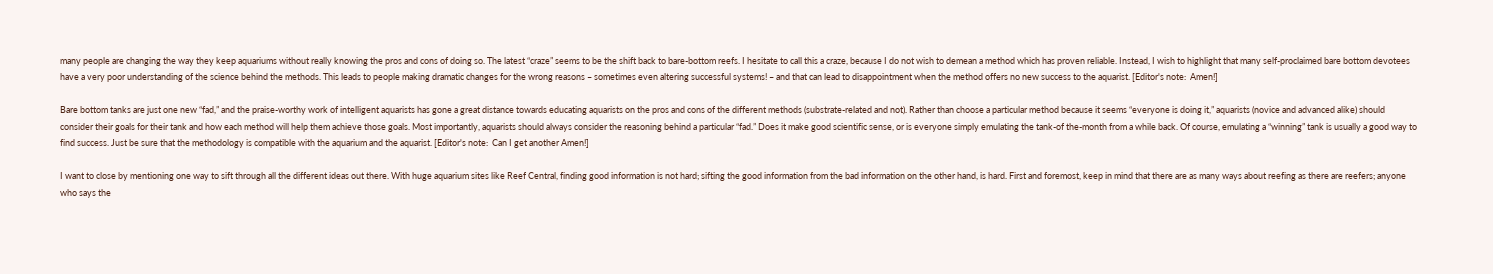many people are changing the way they keep aquariums without really knowing the pros and cons of doing so. The latest “craze” seems to be the shift back to bare-bottom reefs. I hesitate to call this a craze, because I do not wish to demean a method which has proven reliable. Instead, I wish to highlight that many self-proclaimed bare bottom devotees have a very poor understanding of the science behind the methods. This leads to people making dramatic changes for the wrong reasons – sometimes even altering successful systems! – and that can lead to disappointment when the method offers no new success to the aquarist. [Editor's note:  Amen!]

Bare bottom tanks are just one new “fad,” and the praise-worthy work of intelligent aquarists has gone a great distance towards educating aquarists on the pros and cons of the different methods (substrate-related and not). Rather than choose a particular method because it seems “everyone is doing it,” aquarists (novice and advanced alike) should consider their goals for their tank and how each method will help them achieve those goals. Most importantly, aquarists should always consider the reasoning behind a particular “fad.” Does it make good scientific sense, or is everyone simply emulating the tank-of the-month from a while back. Of course, emulating a “winning” tank is usually a good way to find success. Just be sure that the methodology is compatible with the aquarium and the aquarist. [Editor's note:  Can I get another Amen!]

I want to close by mentioning one way to sift through all the different ideas out there. With huge aquarium sites like Reef Central, finding good information is not hard; sifting the good information from the bad information on the other hand, is hard. First and foremost, keep in mind that there are as many ways about reefing as there are reefers; anyone who says the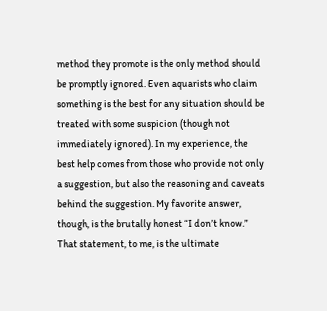method they promote is the only method should be promptly ignored. Even aquarists who claim something is the best for any situation should be treated with some suspicion (though not immediately ignored). In my experience, the best help comes from those who provide not only a suggestion, but also the reasoning and caveats behind the suggestion. My favorite answer, though, is the brutally honest “I don’t know.” That statement, to me, is the ultimate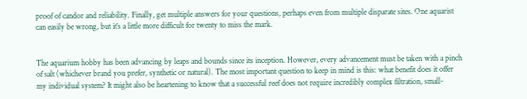proof of candor and reliability. Finally, get multiple answers for your questions, perhaps even from multiple disparate sites. One aquarist can easily be wrong, but it’s a little more difficult for twenty to miss the mark.


The aquarium hobby has been advancing by leaps and bounds since its inception. However, every advancement must be taken with a pinch of salt (whichever brand you prefer, synthetic or natural). The most important question to keep in mind is this: what benefit does it offer my individual system? It might also be heartening to know that a successful reef does not require incredibly complex filtration, small-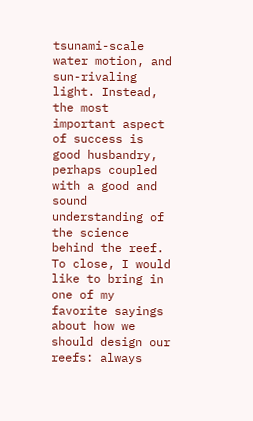tsunami-scale water motion, and sun-rivaling light. Instead, the most important aspect of success is good husbandry, perhaps coupled with a good and sound understanding of the science behind the reef. To close, I would like to bring in one of my favorite sayings about how we should design our reefs: always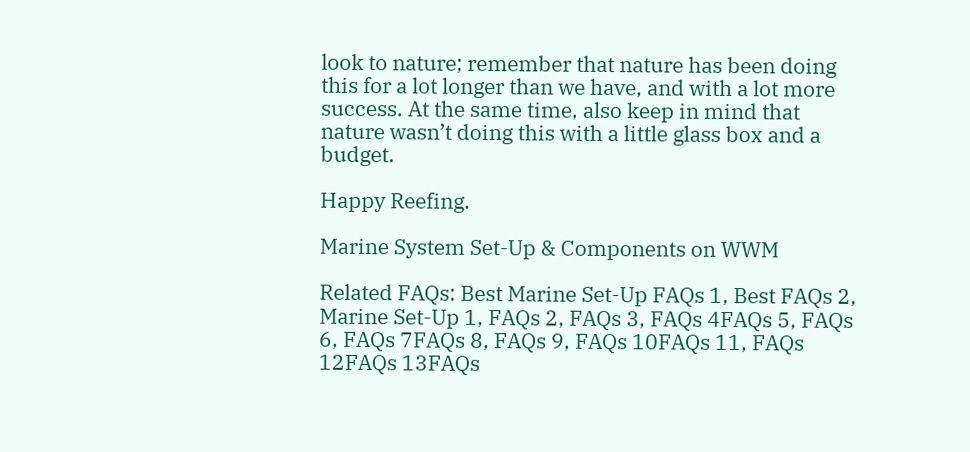look to nature; remember that nature has been doing this for a lot longer than we have, and with a lot more success. At the same time, also keep in mind that nature wasn’t doing this with a little glass box and a budget.

Happy Reefing.

Marine System Set-Up & Components on WWM

Related FAQs: Best Marine Set-Up FAQs 1, Best FAQs 2, Marine Set-Up 1, FAQs 2, FAQs 3, FAQs 4FAQs 5, FAQs 6, FAQs 7FAQs 8, FAQs 9, FAQs 10FAQs 11, FAQs 12FAQs 13FAQs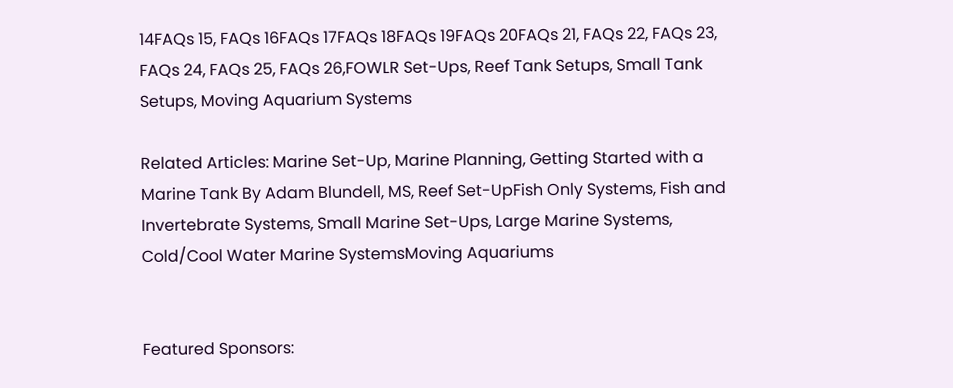14FAQs 15, FAQs 16FAQs 17FAQs 18FAQs 19FAQs 20FAQs 21, FAQs 22, FAQs 23, FAQs 24, FAQs 25, FAQs 26,FOWLR Set-Ups, Reef Tank Setups, Small Tank Setups, Moving Aquarium Systems

Related Articles: Marine Set-Up, Marine Planning, Getting Started with a Marine Tank By Adam Blundell, MS, Reef Set-UpFish Only Systems, Fish and Invertebrate Systems, Small Marine Set-Ups, Large Marine Systems, Cold/Cool Water Marine SystemsMoving Aquariums


Featured Sponsors: